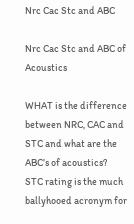Nrc Cac Stc and ABC

Nrc Cac Stc and ABC of Acoustics

WHAT is the difference between NRC, CAC and STC and what are the ABC’s of acoustics?
STC rating is the much ballyhooed acronym for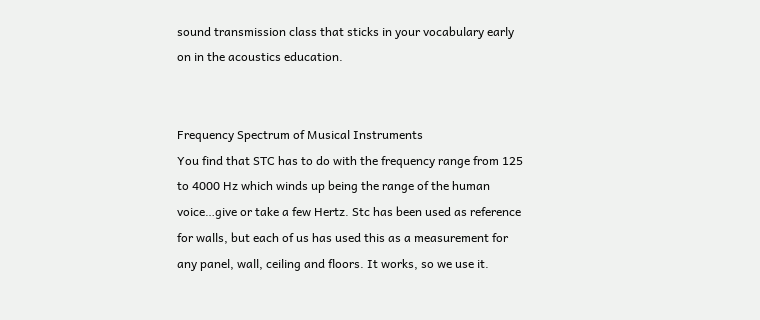sound transmission class that sticks in your vocabulary early on in the acoustics education.


Frequency Spectrum of Musical Instruments
You find that STC has to do with the frequency range from 125 to 4000 Hz which winds up being the range of the human voice…give or take a few Hertz. Stc has been used as reference for walls, but each of us has used this as a measurement for any panel, wall, ceiling and floors. It works, so we use it.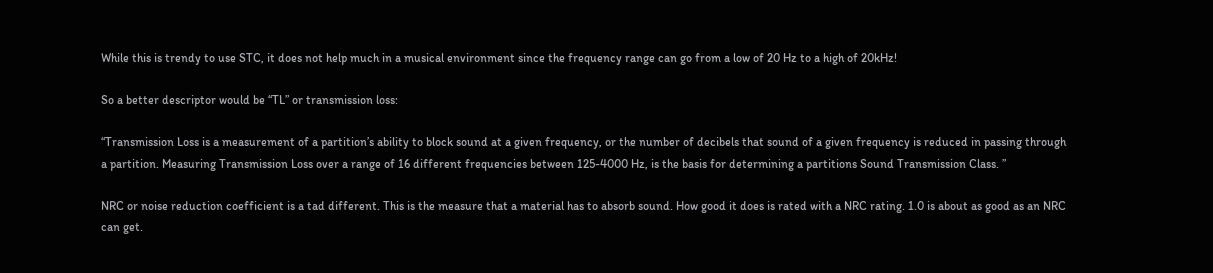While this is trendy to use STC, it does not help much in a musical environment since the frequency range can go from a low of 20 Hz to a high of 20kHz!

So a better descriptor would be “TL” or transmission loss:

“Transmission Loss is a measurement of a partition’s ability to block sound at a given frequency, or the number of decibels that sound of a given frequency is reduced in passing through a partition. Measuring Transmission Loss over a range of 16 different frequencies between 125-4000 Hz, is the basis for determining a partitions Sound Transmission Class. ”

NRC or noise reduction coefficient is a tad different. This is the measure that a material has to absorb sound. How good it does is rated with a NRC rating. 1.0 is about as good as an NRC can get.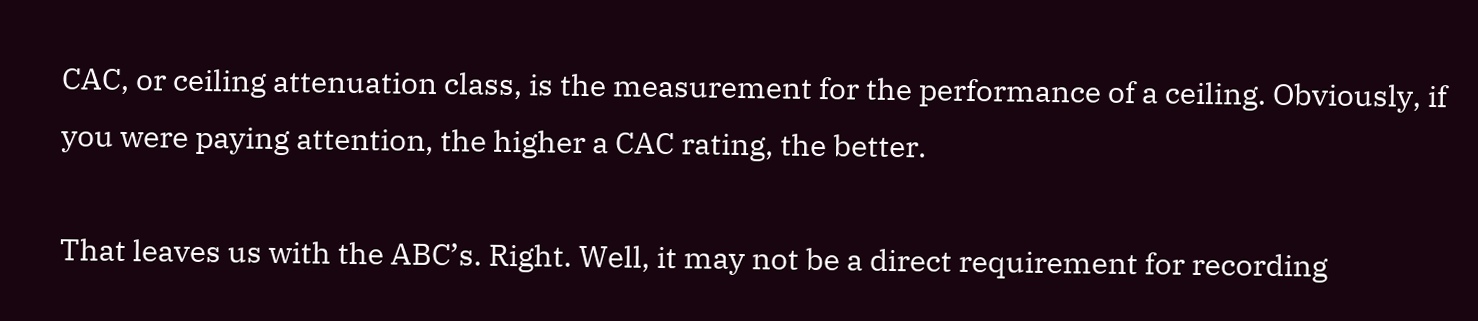CAC, or ceiling attenuation class, is the measurement for the performance of a ceiling. Obviously, if you were paying attention, the higher a CAC rating, the better.

That leaves us with the ABC’s. Right. Well, it may not be a direct requirement for recording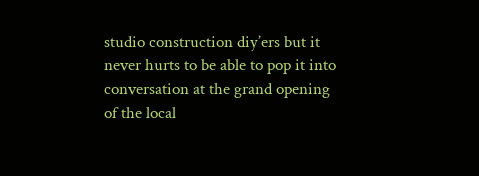studio construction diy’ers but it never hurts to be able to pop it into conversation at the grand opening of the local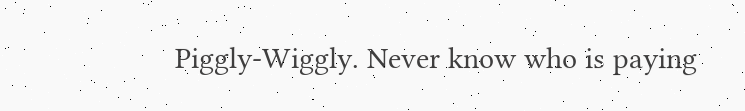Piggly-Wiggly. Never know who is paying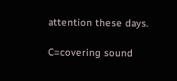attention these days.

C=covering sound